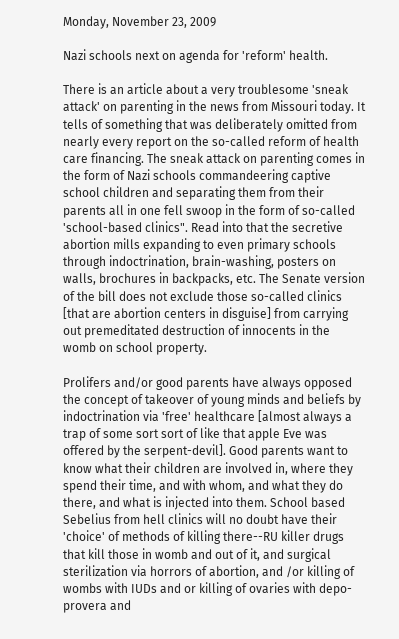Monday, November 23, 2009

Nazi schools next on agenda for 'reform' health.

There is an article about a very troublesome 'sneak attack' on parenting in the news from Missouri today. It tells of something that was deliberately omitted from nearly every report on the so-called reform of health care financing. The sneak attack on parenting comes in the form of Nazi schools commandeering captive school children and separating them from their parents all in one fell swoop in the form of so-called 'school-based clinics". Read into that the secretive abortion mills expanding to even primary schools through indoctrination, brain-washing, posters on walls, brochures in backpacks, etc. The Senate version of the bill does not exclude those so-called clinics [that are abortion centers in disguise] from carrying out premeditated destruction of innocents in the womb on school property.

Prolifers and/or good parents have always opposed the concept of takeover of young minds and beliefs by indoctrination via 'free' healthcare [almost always a trap of some sort sort of like that apple Eve was offered by the serpent-devil]. Good parents want to know what their children are involved in, where they spend their time, and with whom, and what they do there, and what is injected into them. School based Sebelius from hell clinics will no doubt have their 'choice' of methods of killing there--RU killer drugs that kill those in womb and out of it, and surgical sterilization via horrors of abortion, and /or killing of wombs with IUDs and or killing of ovaries with depo-provera and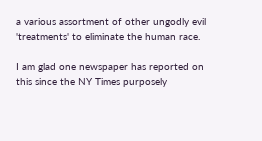a various assortment of other ungodly evil 'treatments' to eliminate the human race.

I am glad one newspaper has reported on this since the NY Times purposely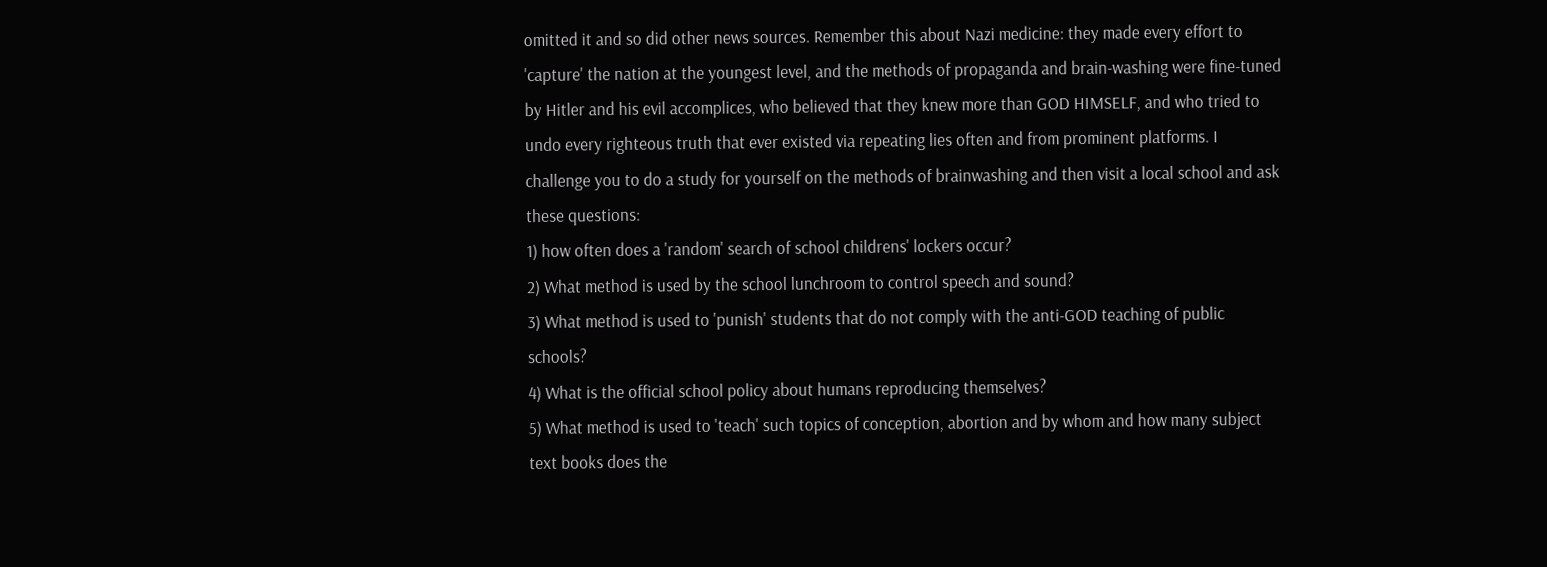omitted it and so did other news sources. Remember this about Nazi medicine: they made every effort to 'capture' the nation at the youngest level, and the methods of propaganda and brain-washing were fine-tuned by Hitler and his evil accomplices, who believed that they knew more than GOD HIMSELF, and who tried to undo every righteous truth that ever existed via repeating lies often and from prominent platforms. I challenge you to do a study for yourself on the methods of brainwashing and then visit a local school and ask these questions:
1) how often does a 'random' search of school childrens' lockers occur?
2) What method is used by the school lunchroom to control speech and sound?
3) What method is used to 'punish' students that do not comply with the anti-GOD teaching of public schools?
4) What is the official school policy about humans reproducing themselves?
5) What method is used to 'teach' such topics of conception, abortion and by whom and how many subject text books does the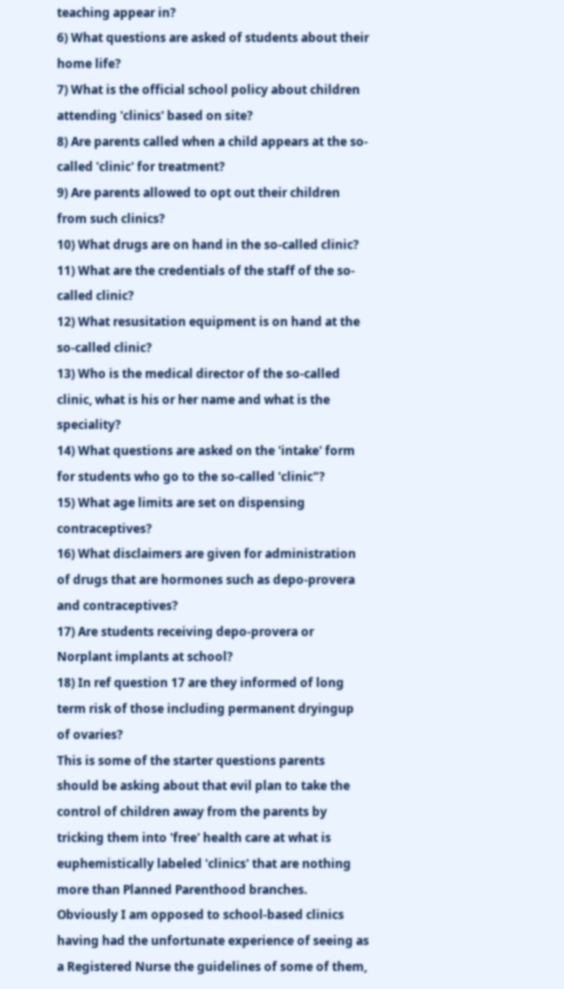teaching appear in?
6) What questions are asked of students about their home life?
7) What is the official school policy about children attending 'clinics' based on site?
8) Are parents called when a child appears at the so-called 'clinic' for treatment?
9) Are parents allowed to opt out their children from such clinics?
10) What drugs are on hand in the so-called clinic?
11) What are the credentials of the staff of the so-called clinic?
12) What resusitation equipment is on hand at the so-called clinic?
13) Who is the medical director of the so-called clinic, what is his or her name and what is the speciality?
14) What questions are asked on the 'intake' form for students who go to the so-called 'clinic"?
15) What age limits are set on dispensing contraceptives?
16) What disclaimers are given for administration of drugs that are hormones such as depo-provera and contraceptives?
17) Are students receiving depo-provera or Norplant implants at school?
18) In ref question 17 are they informed of long term risk of those including permanent dryingup of ovaries?
This is some of the starter questions parents should be asking about that evil plan to take the control of children away from the parents by tricking them into 'free' health care at what is euphemistically labeled 'clinics' that are nothing more than Planned Parenthood branches.
Obviously I am opposed to school-based clinics having had the unfortunate experience of seeing as a Registered Nurse the guidelines of some of them,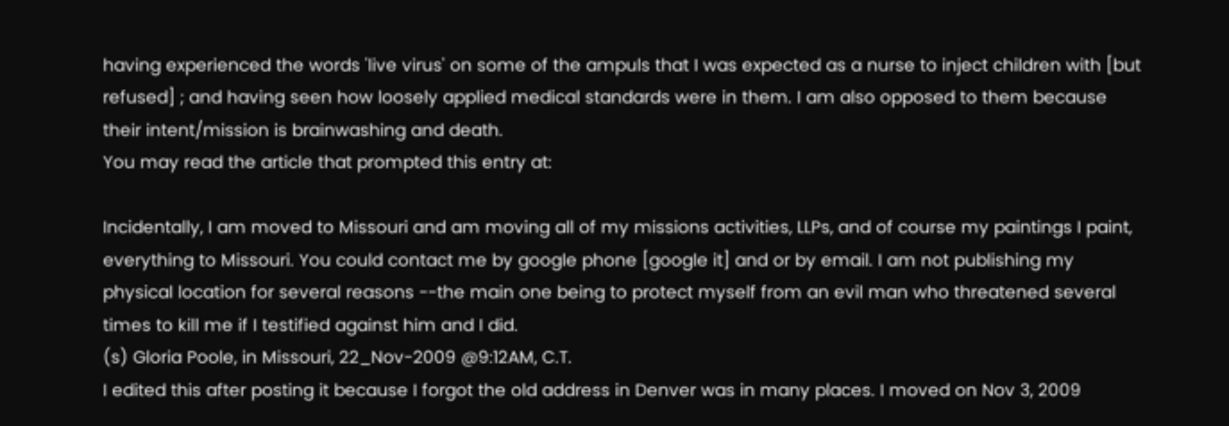having experienced the words 'live virus' on some of the ampuls that I was expected as a nurse to inject children with [but refused] ; and having seen how loosely applied medical standards were in them. I am also opposed to them because their intent/mission is brainwashing and death.
You may read the article that prompted this entry at:

Incidentally, I am moved to Missouri and am moving all of my missions activities, LLPs, and of course my paintings I paint, everything to Missouri. You could contact me by google phone [google it] and or by email. I am not publishing my physical location for several reasons --the main one being to protect myself from an evil man who threatened several times to kill me if I testified against him and I did.
(s) Gloria Poole, in Missouri, 22_Nov-2009 @9:12AM, C.T.
I edited this after posting it because I forgot the old address in Denver was in many places. I moved on Nov 3, 2009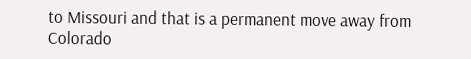to Missouri and that is a permanent move away from Colorado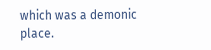which was a demonic place.